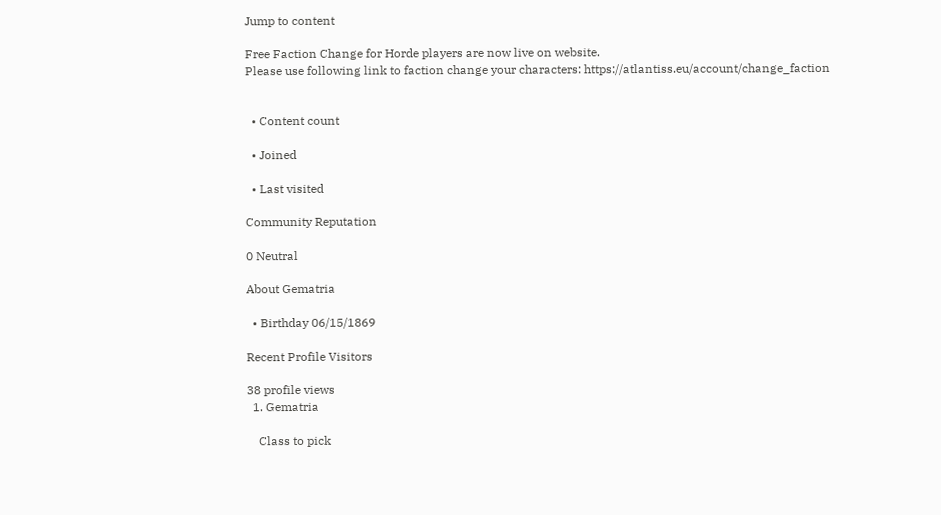Jump to content

Free Faction Change for Horde players are now live on website.
Please use following link to faction change your characters: https://atlantiss.eu/account/change_faction


  • Content count

  • Joined

  • Last visited

Community Reputation

0 Neutral

About Gematria

  • Birthday 06/15/1869

Recent Profile Visitors

38 profile views
  1. Gematria

    Class to pick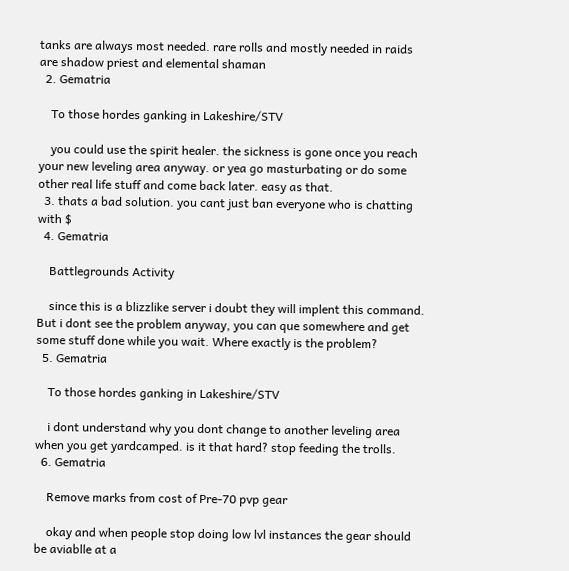tanks are always most needed. rare rolls and mostly needed in raids are shadow priest and elemental shaman
  2. Gematria

    To those hordes ganking in Lakeshire/STV

    you could use the spirit healer. the sickness is gone once you reach your new leveling area anyway. or yea go masturbating or do some other real life stuff and come back later. easy as that.
  3. thats a bad solution. you cant just ban everyone who is chatting with $
  4. Gematria

    Battlegrounds Activity

    since this is a blizzlike server i doubt they will implent this command. But i dont see the problem anyway, you can que somewhere and get some stuff done while you wait. Where exactly is the problem?
  5. Gematria

    To those hordes ganking in Lakeshire/STV

    i dont understand why you dont change to another leveling area when you get yardcamped. is it that hard? stop feeding the trolls.
  6. Gematria

    Remove marks from cost of Pre-70 pvp gear

    okay and when people stop doing low lvl instances the gear should be aviablle at a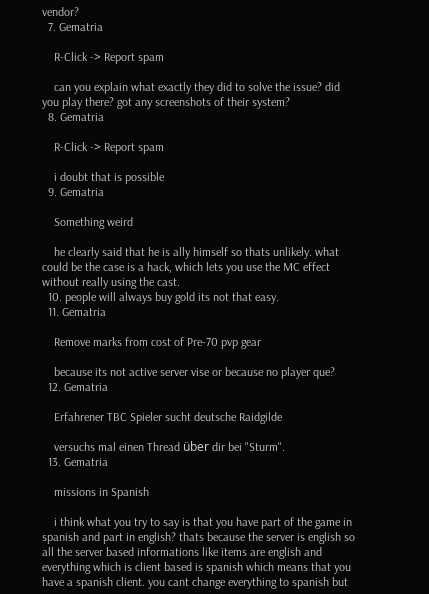vendor?
  7. Gematria

    R-Click -> Report spam

    can you explain what exactly they did to solve the issue? did you play there? got any screenshots of their system?
  8. Gematria

    R-Click -> Report spam

    i doubt that is possible
  9. Gematria

    Something weird

    he clearly said that he is ally himself so thats unlikely. what could be the case is a hack, which lets you use the MC effect without really using the cast.
  10. people will always buy gold its not that easy.
  11. Gematria

    Remove marks from cost of Pre-70 pvp gear

    because its not active server vise or because no player que?
  12. Gematria

    Erfahrener TBC Spieler sucht deutsche Raidgilde

    versuchs mal einen Thread über dir bei "Sturm".
  13. Gematria

    missions in Spanish

    i think what you try to say is that you have part of the game in spanish and part in english? thats because the server is english so all the server based informations like items are english and everything which is client based is spanish which means that you have a spanish client. you cant change everything to spanish but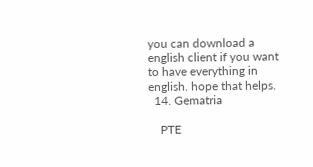you can download a english client if you want to have everything in english. hope that helps.
  14. Gematria

    PTE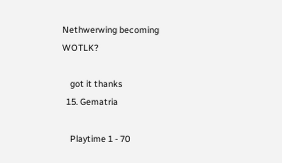Nethwerwing becoming WOTLK?

    got it thanks
  15. Gematria

    Playtime 1 - 70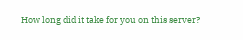How long did it take for you on this server?